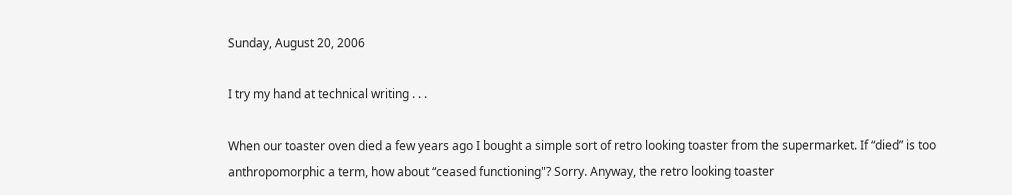Sunday, August 20, 2006

I try my hand at technical writing . . .

When our toaster oven died a few years ago I bought a simple sort of retro looking toaster from the supermarket. If “died” is too anthropomorphic a term, how about “ceased functioning"? Sorry. Anyway, the retro looking toaster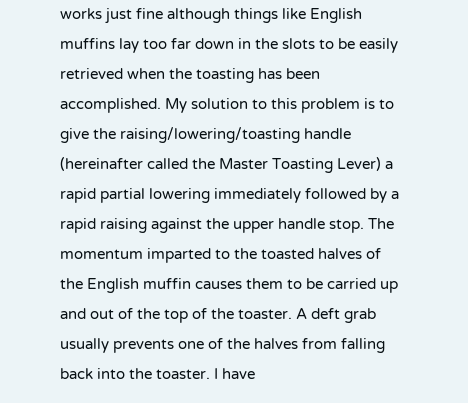works just fine although things like English muffins lay too far down in the slots to be easily retrieved when the toasting has been accomplished. My solution to this problem is to give the raising/lowering/toasting handle (hereinafter called the Master Toasting Lever) a rapid partial lowering immediately followed by a rapid raising against the upper handle stop. The momentum imparted to the toasted halves of the English muffin causes them to be carried up and out of the top of the toaster. A deft grab usually prevents one of the halves from falling back into the toaster. I have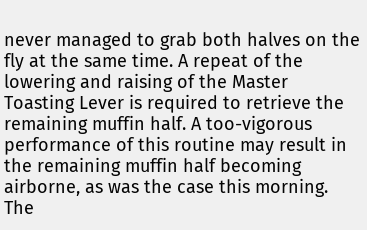never managed to grab both halves on the fly at the same time. A repeat of the lowering and raising of the Master Toasting Lever is required to retrieve the remaining muffin half. A too-vigorous performance of this routine may result in the remaining muffin half becoming airborne, as was the case this morning. The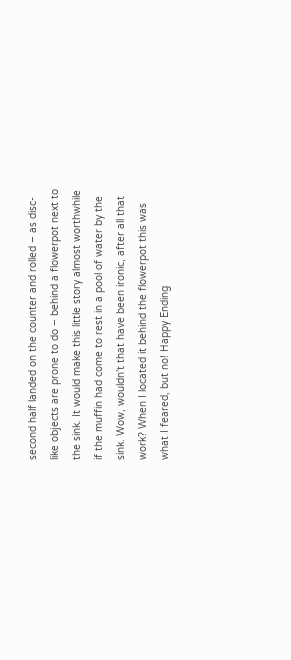second half landed on the counter and rolled – as disc-like objects are prone to do – behind a flowerpot next to the sink. It would make this little story almost worthwhile if the muffin had come to rest in a pool of water by the sink. Wow, wouldn’t that have been ironic, after all that work? When I located it behind the flowerpot this was what I feared, but no! Happy Ending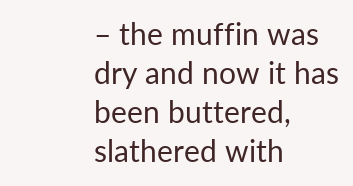– the muffin was dry and now it has been buttered, slathered with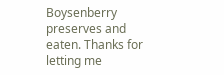Boysenberry preserves and eaten. Thanks for letting me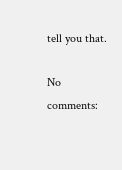tell you that.

No comments: